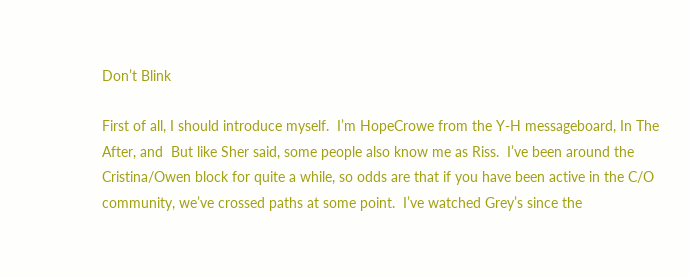Don’t Blink

First of all, I should introduce myself.  I’m HopeCrowe from the Y-H messageboard, In The After, and  But like Sher said, some people also know me as Riss.  I’ve been around the Cristina/Owen block for quite a while, so odds are that if you have been active in the C/O community, we’ve crossed paths at some point.  I’ve watched Grey’s since the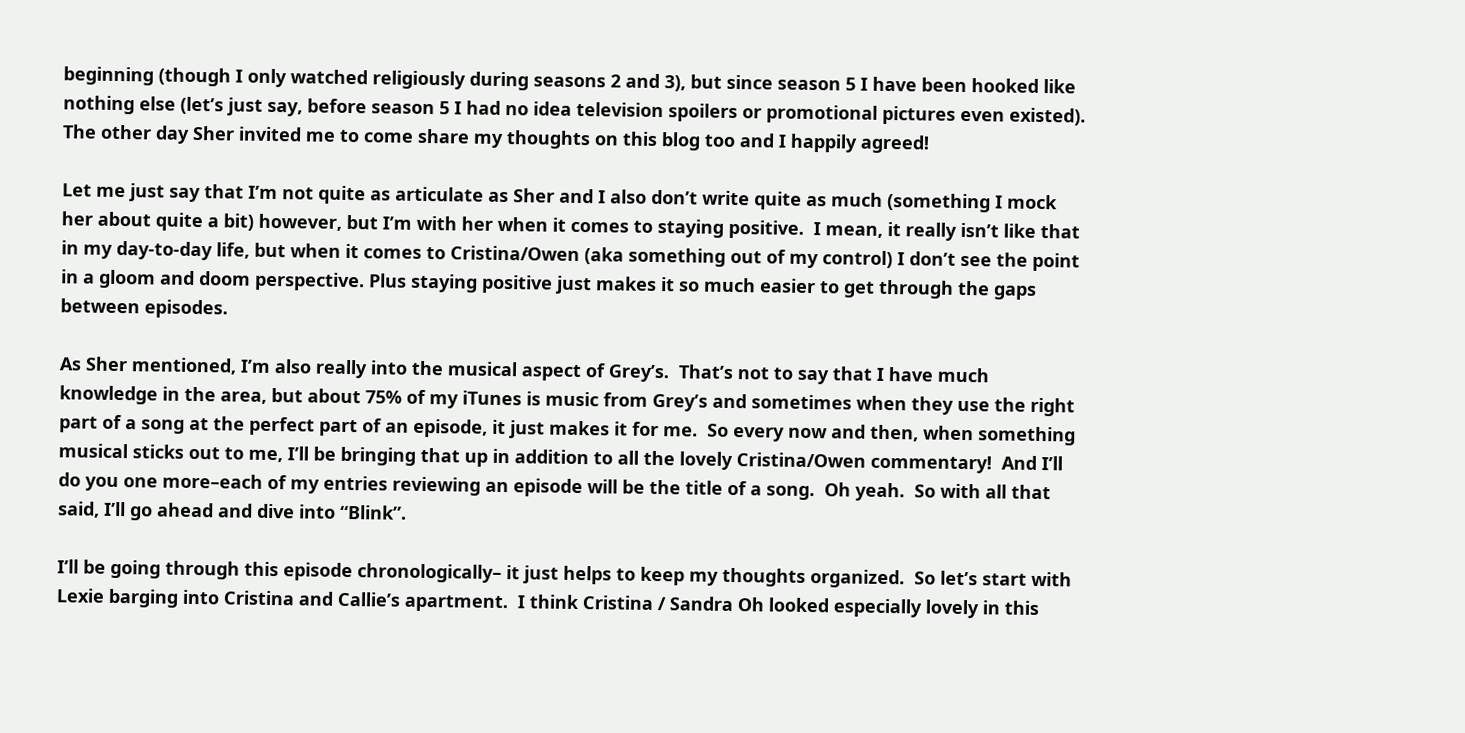beginning (though I only watched religiously during seasons 2 and 3), but since season 5 I have been hooked like nothing else (let’s just say, before season 5 I had no idea television spoilers or promotional pictures even existed).  The other day Sher invited me to come share my thoughts on this blog too and I happily agreed!

Let me just say that I’m not quite as articulate as Sher and I also don’t write quite as much (something I mock her about quite a bit) however, but I’m with her when it comes to staying positive.  I mean, it really isn’t like that in my day-to-day life, but when it comes to Cristina/Owen (aka something out of my control) I don’t see the point in a gloom and doom perspective. Plus staying positive just makes it so much easier to get through the gaps between episodes.

As Sher mentioned, I’m also really into the musical aspect of Grey’s.  That’s not to say that I have much knowledge in the area, but about 75% of my iTunes is music from Grey’s and sometimes when they use the right part of a song at the perfect part of an episode, it just makes it for me.  So every now and then, when something musical sticks out to me, I’ll be bringing that up in addition to all the lovely Cristina/Owen commentary!  And I’ll do you one more–each of my entries reviewing an episode will be the title of a song.  Oh yeah.  So with all that said, I’ll go ahead and dive into “Blink”.

I’ll be going through this episode chronologically– it just helps to keep my thoughts organized.  So let’s start with Lexie barging into Cristina and Callie’s apartment.  I think Cristina / Sandra Oh looked especially lovely in this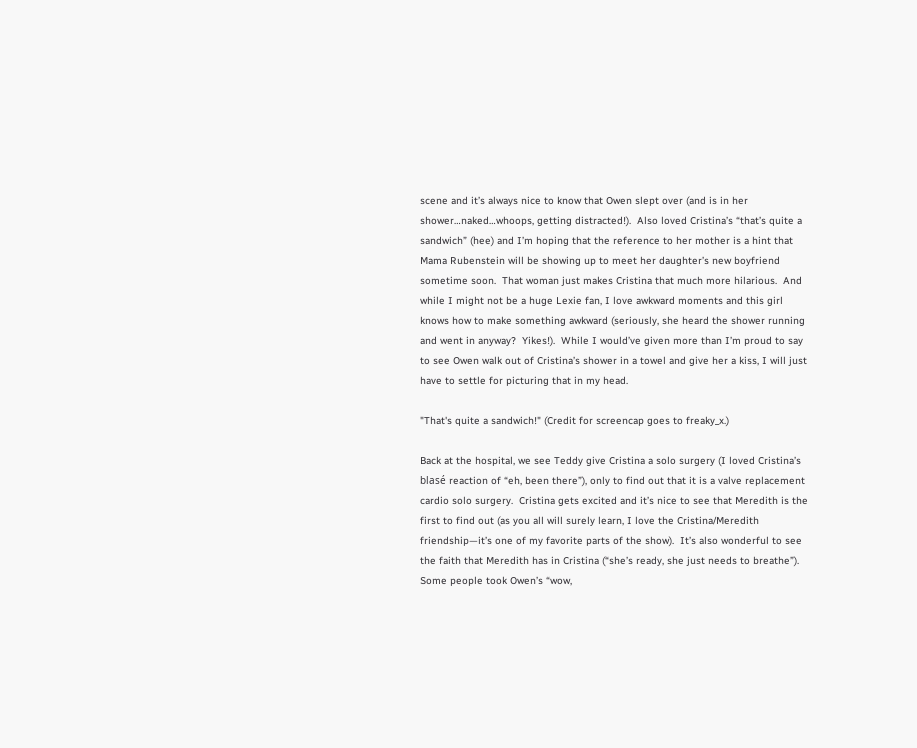scene and it’s always nice to know that Owen slept over (and is in her shower…naked…whoops, getting distracted!).  Also loved Cristina’s “that’s quite a sandwich” (hee) and I’m hoping that the reference to her mother is a hint that Mama Rubenstein will be showing up to meet her daughter’s new boyfriend sometime soon.  That woman just makes Cristina that much more hilarious.  And while I might not be a huge Lexie fan, I love awkward moments and this girl knows how to make something awkward (seriously, she heard the shower running and went in anyway?  Yikes!).  While I would’ve given more than I’m proud to say to see Owen walk out of Cristina’s shower in a towel and give her a kiss, I will just have to settle for picturing that in my head.

"That's quite a sandwich!" (Credit for screencap goes to freaky_x.)

Back at the hospital, we see Teddy give Cristina a solo surgery (I loved Cristina’s blasé reaction of “eh, been there”), only to find out that it is a valve replacement cardio solo surgery.  Cristina gets excited and it’s nice to see that Meredith is the first to find out (as you all will surely learn, I love the Cristina/Meredith friendship—it’s one of my favorite parts of the show).  It’s also wonderful to see the faith that Meredith has in Cristina (“she’s ready, she just needs to breathe”).  Some people took Owen’s “wow,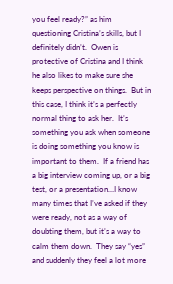you feel ready?” as him questioning Cristina’s skills, but I definitely didn’t.  Owen is protective of Cristina and I think he also likes to make sure she keeps perspective on things.  But in this case, I think it’s a perfectly normal thing to ask her.  It’s something you ask when someone is doing something you know is important to them.  If a friend has a big interview coming up, or a big test, or a presentation…I know many times that I’ve asked if they were ready, not as a way of doubting them, but it’s a way to calm them down.  They say “yes” and suddenly they feel a lot more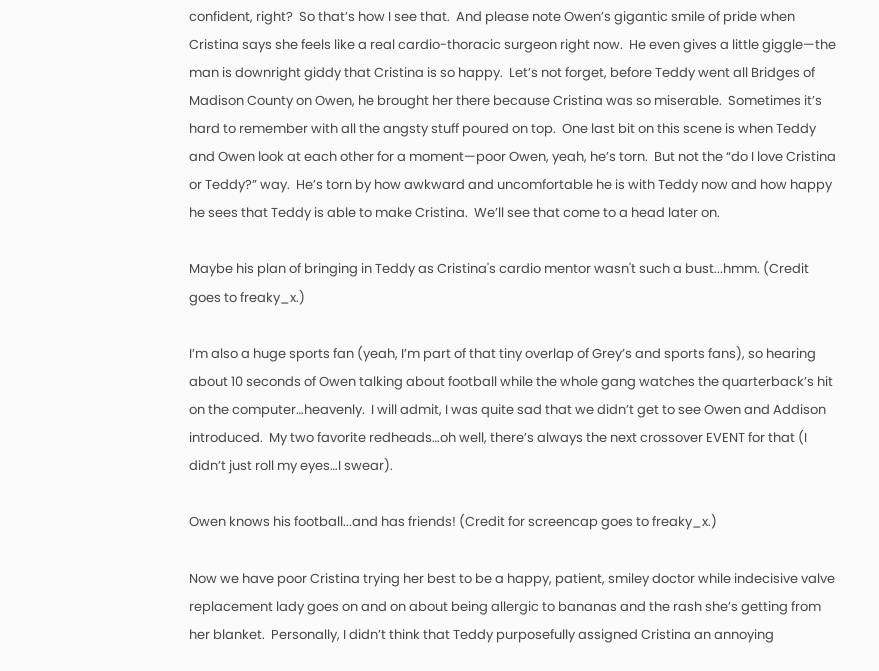confident, right?  So that’s how I see that.  And please note Owen’s gigantic smile of pride when Cristina says she feels like a real cardio-thoracic surgeon right now.  He even gives a little giggle—the man is downright giddy that Cristina is so happy.  Let’s not forget, before Teddy went all Bridges of Madison County on Owen, he brought her there because Cristina was so miserable.  Sometimes it’s hard to remember with all the angsty stuff poured on top.  One last bit on this scene is when Teddy and Owen look at each other for a moment—poor Owen, yeah, he’s torn.  But not the “do I love Cristina or Teddy?” way.  He’s torn by how awkward and uncomfortable he is with Teddy now and how happy he sees that Teddy is able to make Cristina.  We’ll see that come to a head later on.

Maybe his plan of bringing in Teddy as Cristina's cardio mentor wasn't such a bust...hmm. (Credit goes to freaky_x.)

I’m also a huge sports fan (yeah, I’m part of that tiny overlap of Grey’s and sports fans), so hearing about 10 seconds of Owen talking about football while the whole gang watches the quarterback’s hit on the computer…heavenly.  I will admit, I was quite sad that we didn’t get to see Owen and Addison introduced.  My two favorite redheads…oh well, there’s always the next crossover EVENT for that (I didn’t just roll my eyes…I swear).

Owen knows his football...and has friends! (Credit for screencap goes to freaky_x.)

Now we have poor Cristina trying her best to be a happy, patient, smiley doctor while indecisive valve replacement lady goes on and on about being allergic to bananas and the rash she’s getting from her blanket.  Personally, I didn’t think that Teddy purposefully assigned Cristina an annoying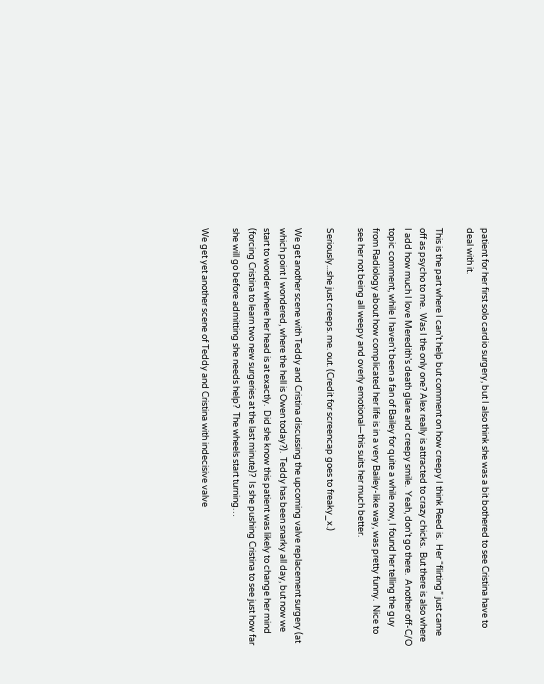patient for her first solo cardio surgery, but I also think she was a bit bothered to see Cristina have to deal with it.

This is the part where I can’t help but comment on how creepy I think Reed is.  Her “flirting” just came off as psycho to me.  Was I the only one? Alex really is attracted to crazy chicks.  But there is also where I add how much I love Meredith’s death glare and creepy smile.  Yeah, don’t go there.  Another off-C/O topic comment, while I haven’t been a fan of Bailey for quite a while now, I found her telling the guy from Radiology about how complicated her life is in a very Bailey-like way, was pretty funny.  Nice to see her not being all weepy and overly emotional—this suits her much better.

Seriously...she just creeps. me. out. (Credit for screencap goes to freaky_x.)

We get another scene with Teddy and Cristina discussing the upcoming valve replacement surgery (at which point I wondered, where the hell is Owen today?).  Teddy has been snarky all day, but now we start to wonder where her head is at exactly.  Did she know this patient was likely to change her mind (forcing Cristina to learn two new surgeries at the last minute)?  Is she pushing Cristina to see just how far she will go before admitting she needs help?  The wheels start turning…

We get yet another scene of Teddy and Cristina with indecisive valve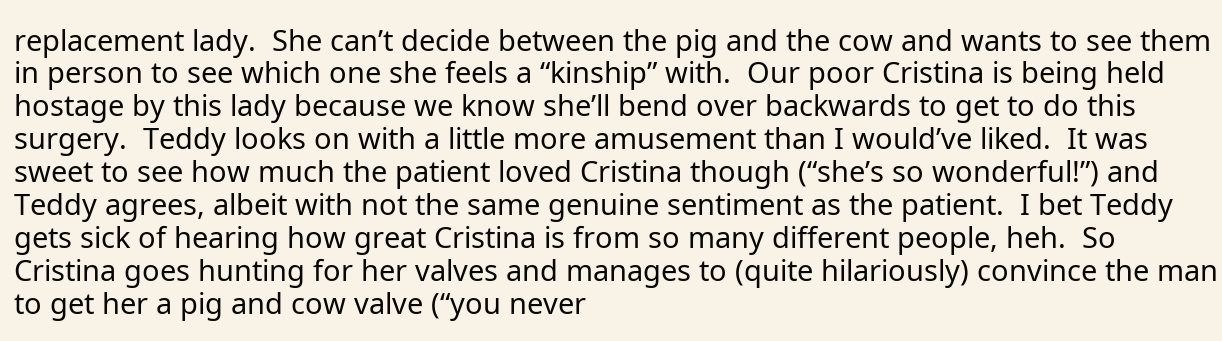replacement lady.  She can’t decide between the pig and the cow and wants to see them in person to see which one she feels a “kinship” with.  Our poor Cristina is being held hostage by this lady because we know she’ll bend over backwards to get to do this surgery.  Teddy looks on with a little more amusement than I would’ve liked.  It was sweet to see how much the patient loved Cristina though (“she’s so wonderful!”) and Teddy agrees, albeit with not the same genuine sentiment as the patient.  I bet Teddy gets sick of hearing how great Cristina is from so many different people, heh.  So Cristina goes hunting for her valves and manages to (quite hilariously) convince the man to get her a pig and cow valve (“you never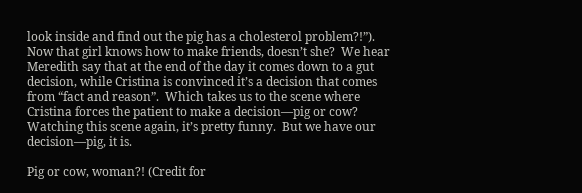look inside and find out the pig has a cholesterol problem?!”).  Now that girl knows how to make friends, doesn’t she?  We hear Meredith say that at the end of the day it comes down to a gut decision, while Cristina is convinced it’s a decision that comes from “fact and reason”.  Which takes us to the scene where Cristina forces the patient to make a decision—pig or cow?  Watching this scene again, it’s pretty funny.  But we have our decision—pig, it is.

Pig or cow, woman?! (Credit for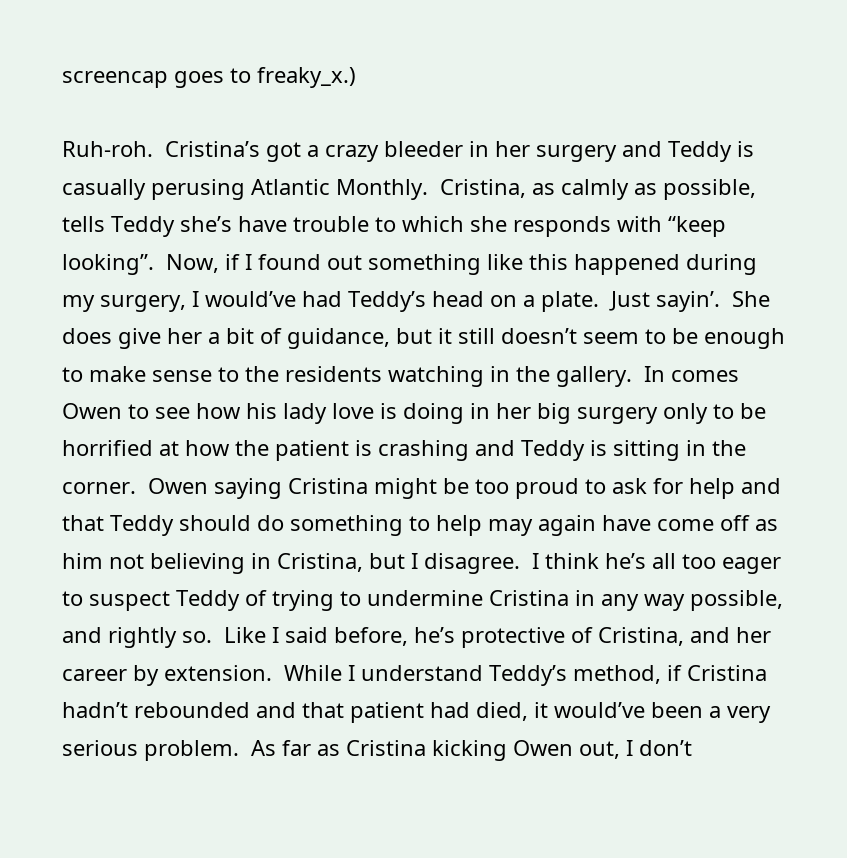screencap goes to freaky_x.)

Ruh-roh.  Cristina’s got a crazy bleeder in her surgery and Teddy is casually perusing Atlantic Monthly.  Cristina, as calmly as possible, tells Teddy she’s have trouble to which she responds with “keep looking”.  Now, if I found out something like this happened during my surgery, I would’ve had Teddy’s head on a plate.  Just sayin’.  She does give her a bit of guidance, but it still doesn’t seem to be enough to make sense to the residents watching in the gallery.  In comes Owen to see how his lady love is doing in her big surgery only to be horrified at how the patient is crashing and Teddy is sitting in the corner.  Owen saying Cristina might be too proud to ask for help and that Teddy should do something to help may again have come off as him not believing in Cristina, but I disagree.  I think he’s all too eager to suspect Teddy of trying to undermine Cristina in any way possible, and rightly so.  Like I said before, he’s protective of Cristina, and her career by extension.  While I understand Teddy’s method, if Cristina hadn’t rebounded and that patient had died, it would’ve been a very serious problem.  As far as Cristina kicking Owen out, I don’t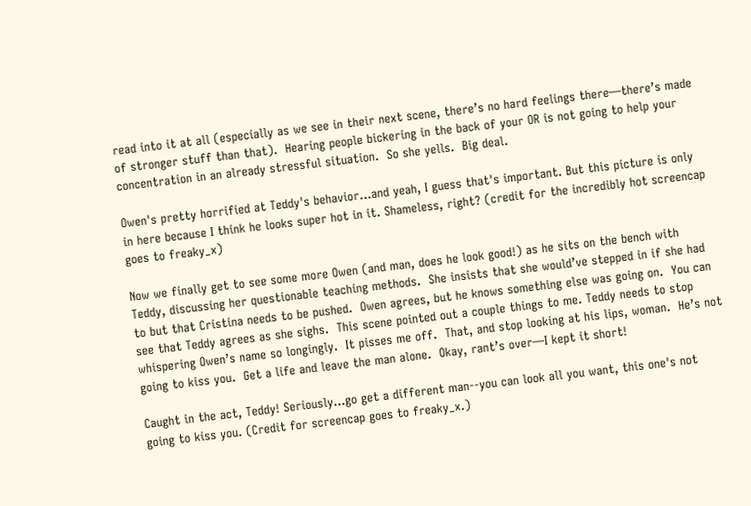read into it at all (especially as we see in their next scene, there’s no hard feelings there—there’s made of stronger stuff than that).  Hearing people bickering in the back of your OR is not going to help your concentration in an already stressful situation.  So she yells.  Big deal.

Owen's pretty horrified at Teddy's behavior...and yeah, I guess that's important. But this picture is only in here because I think he looks super hot in it. Shameless, right? (credit for the incredibly hot screencap goes to freaky_x)

Now we finally get to see some more Owen (and man, does he look good!) as he sits on the bench with Teddy, discussing her questionable teaching methods.  She insists that she would’ve stepped in if she had to but that Cristina needs to be pushed.  Owen agrees, but he knows something else was going on.  You can see that Teddy agrees as she sighs.  This scene pointed out a couple things to me. Teddy needs to stop whispering Owen’s name so longingly.  It pisses me off.  That, and stop looking at his lips, woman.  He’s not going to kiss you.  Get a life and leave the man alone.  Okay, rant’s over—I kept it short!

Caught in the act, Teddy! Seriously...go get a different man--you can look all you want, this one's not going to kiss you. (Credit for screencap goes to freaky_x.)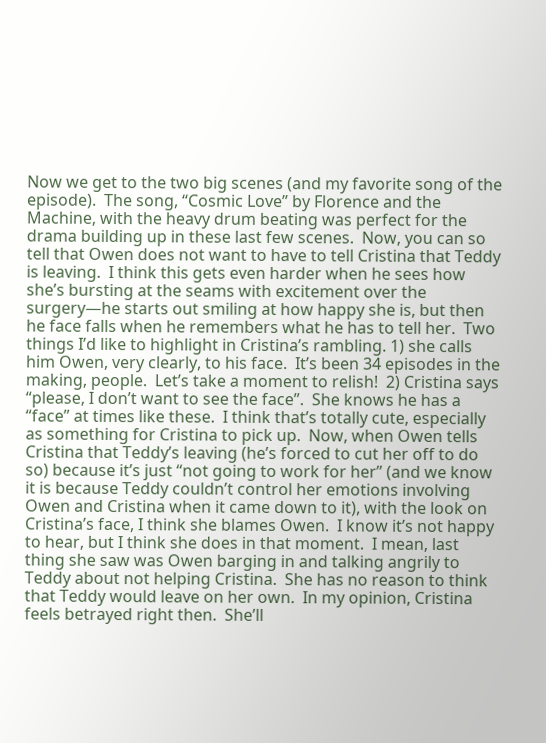Now we get to the two big scenes (and my favorite song of the episode).  The song, “Cosmic Love” by Florence and the Machine, with the heavy drum beating was perfect for the drama building up in these last few scenes.  Now, you can so tell that Owen does not want to have to tell Cristina that Teddy is leaving.  I think this gets even harder when he sees how she’s bursting at the seams with excitement over the surgery—he starts out smiling at how happy she is, but then he face falls when he remembers what he has to tell her.  Two things I’d like to highlight in Cristina’s rambling. 1) she calls him Owen, very clearly, to his face.  It’s been 34 episodes in the making, people.  Let’s take a moment to relish!  2) Cristina says “please, I don’t want to see the face”.  She knows he has a “face” at times like these.  I think that’s totally cute, especially as something for Cristina to pick up.  Now, when Owen tells Cristina that Teddy’s leaving (he’s forced to cut her off to do so) because it’s just “not going to work for her” (and we know it is because Teddy couldn’t control her emotions involving Owen and Cristina when it came down to it), with the look on Cristina’s face, I think she blames Owen.  I know it’s not happy to hear, but I think she does in that moment.  I mean, last thing she saw was Owen barging in and talking angrily to Teddy about not helping Cristina.  She has no reason to think that Teddy would leave on her own.  In my opinion, Cristina feels betrayed right then.  She’ll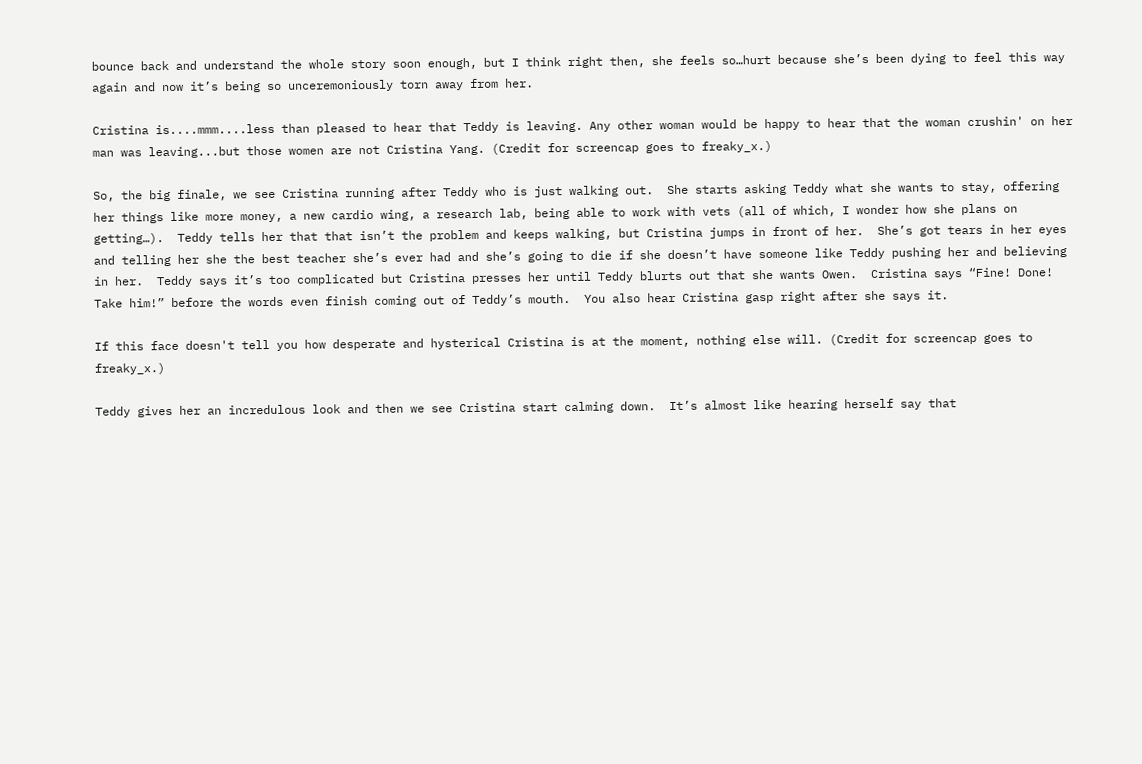bounce back and understand the whole story soon enough, but I think right then, she feels so…hurt because she’s been dying to feel this way again and now it’s being so unceremoniously torn away from her.

Cristina is....mmm....less than pleased to hear that Teddy is leaving. Any other woman would be happy to hear that the woman crushin' on her man was leaving...but those women are not Cristina Yang. (Credit for screencap goes to freaky_x.)

So, the big finale, we see Cristina running after Teddy who is just walking out.  She starts asking Teddy what she wants to stay, offering her things like more money, a new cardio wing, a research lab, being able to work with vets (all of which, I wonder how she plans on getting…).  Teddy tells her that that isn’t the problem and keeps walking, but Cristina jumps in front of her.  She’s got tears in her eyes and telling her she the best teacher she’s ever had and she’s going to die if she doesn’t have someone like Teddy pushing her and believing in her.  Teddy says it’s too complicated but Cristina presses her until Teddy blurts out that she wants Owen.  Cristina says “Fine! Done! Take him!” before the words even finish coming out of Teddy’s mouth.  You also hear Cristina gasp right after she says it.

If this face doesn't tell you how desperate and hysterical Cristina is at the moment, nothing else will. (Credit for screencap goes to freaky_x.)

Teddy gives her an incredulous look and then we see Cristina start calming down.  It’s almost like hearing herself say that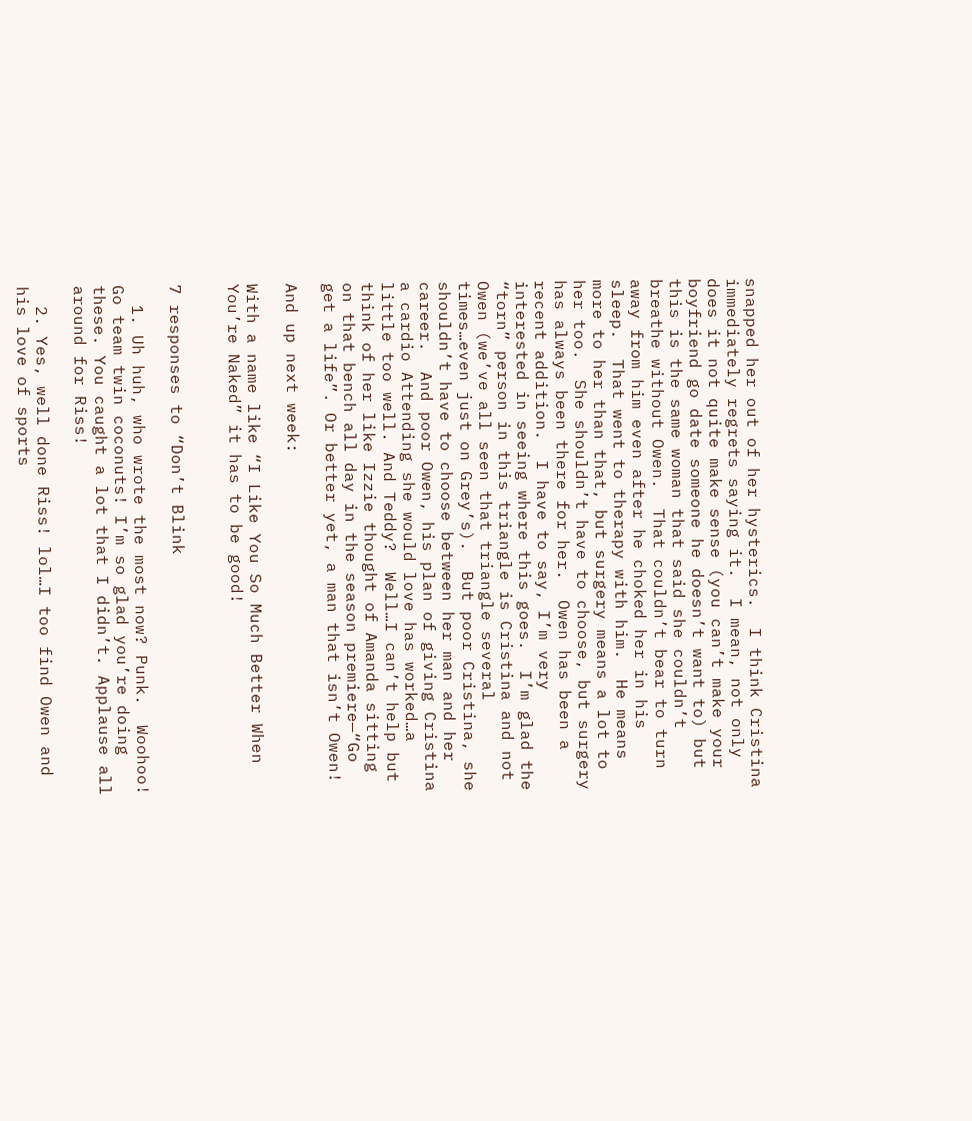snapped her out of her hysterics.  I think Cristina immediately regrets saying it.  I mean, not only does it not quite make sense (you can’t make your boyfriend go date someone he doesn’t want to) but this is the same woman that said she couldn’t breathe without Owen.  That couldn’t bear to turn away from him even after he choked her in his sleep.  That went to therapy with him.  He means more to her than that, but surgery means a lot to her too.  She shouldn’t have to choose, but surgery has always been there for her.  Owen has been a recent addition.  I have to say, I’m very interested in seeing where this goes.  I’m glad the “torn” person in this triangle is Cristina and not Owen (we’ve all seen that triangle several times…even just on Grey’s).  But poor Cristina, she shouldn’t have to choose between her man and her career.  And poor Owen, his plan of giving Cristina a cardio Attending she would love has worked…a little too well. And Teddy?  Well…I can’t help but think of her like Izzie thought of Amanda sitting on that bench all day in the season premiere—“Go get a life”. Or better yet, a man that isn’t Owen!

And up next week:

With a name like “I Like You So Much Better When You’re Naked” it has to be good!


7 responses to “Don’t Blink

  1. Uh huh, who wrote the most now? Punk.  Woohoo! Go team twin coconuts! I’m so glad you’re doing these. You caught a lot that I didn’t. Applause all around for Riss!

  2. Yes, well done Riss! lol…I too find Owen and his love of sports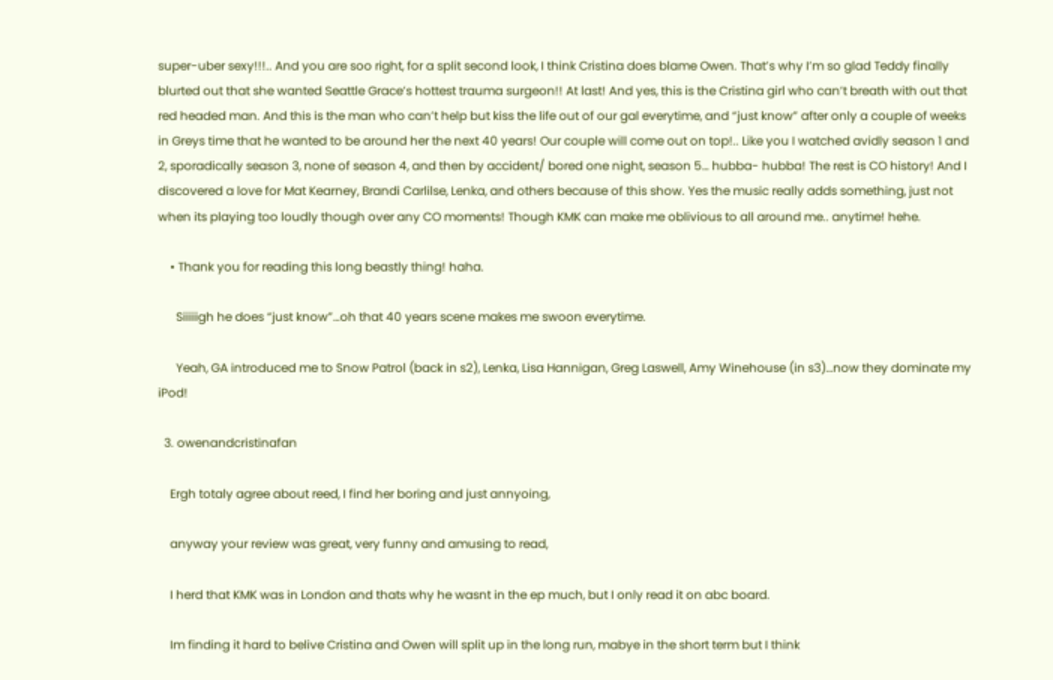super-uber sexy!!!.. And you are soo right, for a split second look, I think Cristina does blame Owen. That’s why I’m so glad Teddy finally blurted out that she wanted Seattle Grace’s hottest trauma surgeon!! At last! And yes, this is the Cristina girl who can’t breath with out that red headed man. And this is the man who can’t help but kiss the life out of our gal everytime, and “just know” after only a couple of weeks in Greys time that he wanted to be around her the next 40 years! Our couple will come out on top!.. Like you I watched avidly season 1 and 2, sporadically season 3, none of season 4, and then by accident/ bored one night, season 5… hubba- hubba! The rest is CO history! And I discovered a love for Mat Kearney, Brandi Carlilse, Lenka, and others because of this show. Yes the music really adds something, just not when its playing too loudly though over any CO moments! Though KMK can make me oblivious to all around me.. anytime! hehe.

    • Thank you for reading this long beastly thing! haha.

      Siiiiigh he does “just know”…oh that 40 years scene makes me swoon everytime.

      Yeah, GA introduced me to Snow Patrol (back in s2), Lenka, Lisa Hannigan, Greg Laswell, Amy Winehouse (in s3)…now they dominate my iPod!

  3. owenandcristinafan

    Ergh totaly agree about reed, I find her boring and just annyoing,

    anyway your review was great, very funny and amusing to read,

    I herd that KMK was in London and thats why he wasnt in the ep much, but I only read it on abc board.

    Im finding it hard to belive Cristina and Owen will split up in the long run, mabye in the short term but I think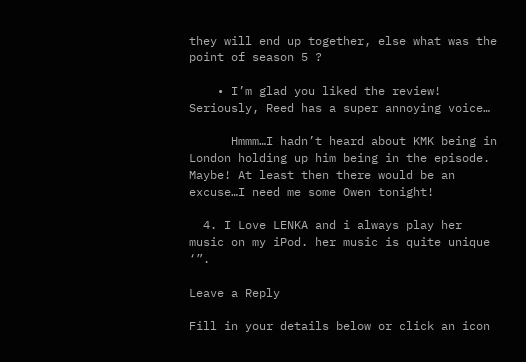they will end up together, else what was the point of season 5 ?

    • I’m glad you liked the review! Seriously, Reed has a super annoying voice…

      Hmmm…I hadn’t heard about KMK being in London holding up him being in the episode. Maybe! At least then there would be an excuse…I need me some Owen tonight!

  4. I Love LENKA and i always play her music on my iPod. her music is quite unique ‘”.

Leave a Reply

Fill in your details below or click an icon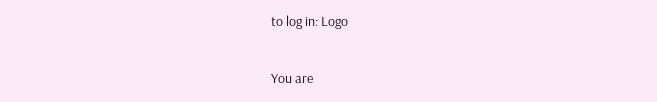to log in: Logo

You are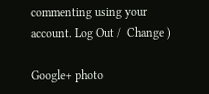commenting using your account. Log Out /  Change )

Google+ photo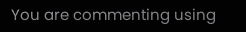You are commenting using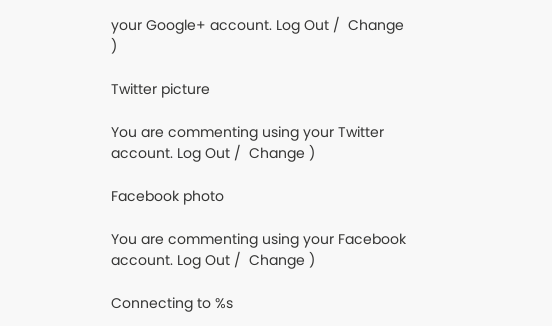your Google+ account. Log Out /  Change )

Twitter picture

You are commenting using your Twitter account. Log Out /  Change )

Facebook photo

You are commenting using your Facebook account. Log Out /  Change )

Connecting to %s